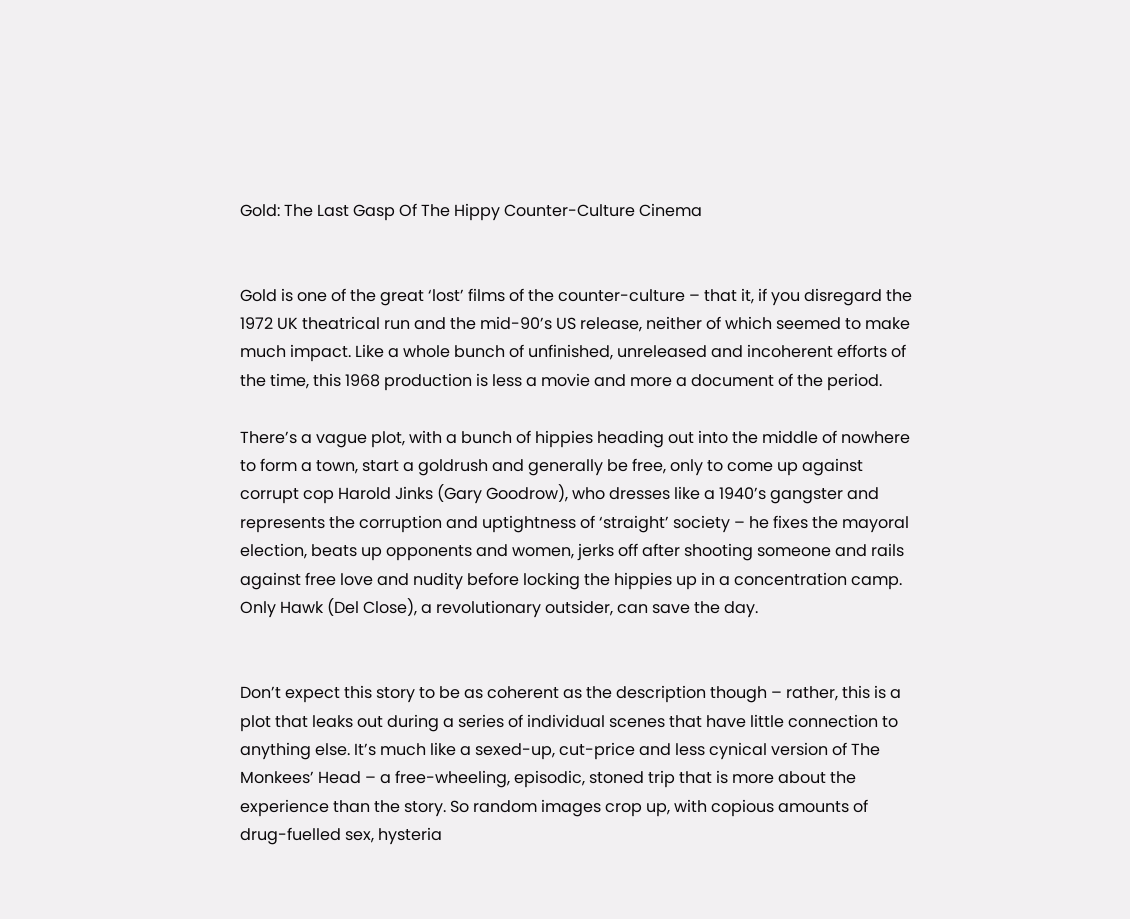Gold: The Last Gasp Of The Hippy Counter-Culture Cinema


Gold is one of the great ‘lost’ films of the counter-culture – that it, if you disregard the 1972 UK theatrical run and the mid-90’s US release, neither of which seemed to make much impact. Like a whole bunch of unfinished, unreleased and incoherent efforts of the time, this 1968 production is less a movie and more a document of the period.

There’s a vague plot, with a bunch of hippies heading out into the middle of nowhere to form a town, start a goldrush and generally be free, only to come up against corrupt cop Harold Jinks (Gary Goodrow), who dresses like a 1940’s gangster and represents the corruption and uptightness of ‘straight’ society – he fixes the mayoral election, beats up opponents and women, jerks off after shooting someone and rails against free love and nudity before locking the hippies up in a concentration camp. Only Hawk (Del Close), a revolutionary outsider, can save the day.


Don’t expect this story to be as coherent as the description though – rather, this is a plot that leaks out during a series of individual scenes that have little connection to anything else. It’s much like a sexed-up, cut-price and less cynical version of The Monkees’ Head – a free-wheeling, episodic, stoned trip that is more about the experience than the story. So random images crop up, with copious amounts of drug-fuelled sex, hysteria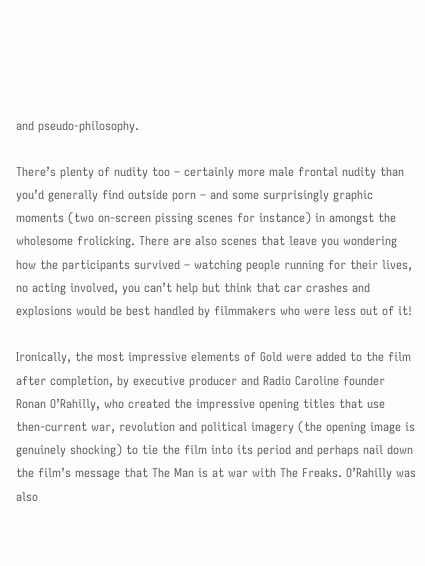and pseudo-philosophy.

There’s plenty of nudity too – certainly more male frontal nudity than you’d generally find outside porn – and some surprisingly graphic moments (two on-screen pissing scenes for instance) in amongst the wholesome frolicking. There are also scenes that leave you wondering how the participants survived – watching people running for their lives, no acting involved, you can’t help but think that car crashes and explosions would be best handled by filmmakers who were less out of it!

Ironically, the most impressive elements of Gold were added to the film after completion, by executive producer and Radio Caroline founder Ronan O’Rahilly, who created the impressive opening titles that use then-current war, revolution and political imagery (the opening image is genuinely shocking) to tie the film into its period and perhaps nail down the film’s message that The Man is at war with The Freaks. O’Rahilly was also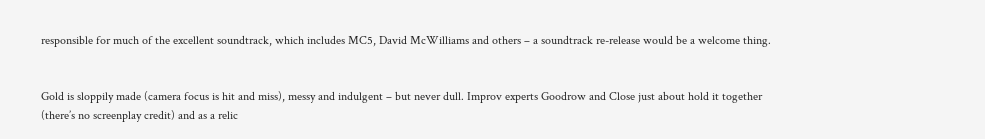responsible for much of the excellent soundtrack, which includes MC5, David McWilliams and others – a soundtrack re-release would be a welcome thing.


Gold is sloppily made (camera focus is hit and miss), messy and indulgent – but never dull. Improv experts Goodrow and Close just about hold it together (there’s no screenplay credit) and as a relic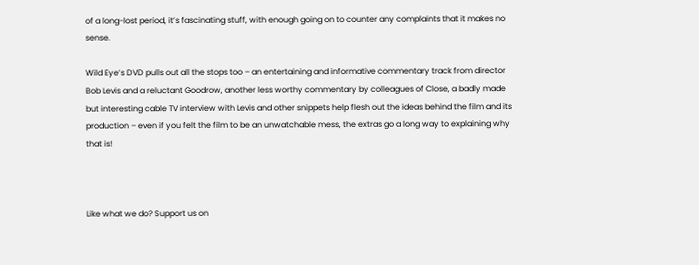of a long-lost period, it’s fascinating stuff, with enough going on to counter any complaints that it makes no sense.

Wild Eye’s DVD pulls out all the stops too – an entertaining and informative commentary track from director Bob Levis and a reluctant Goodrow, another less worthy commentary by colleagues of Close, a badly made but interesting cable TV interview with Levis and other snippets help flesh out the ideas behind the film and its production – even if you felt the film to be an unwatchable mess, the extras go a long way to explaining why that is!



Like what we do? Support us on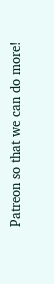Patreon so that we can do more!